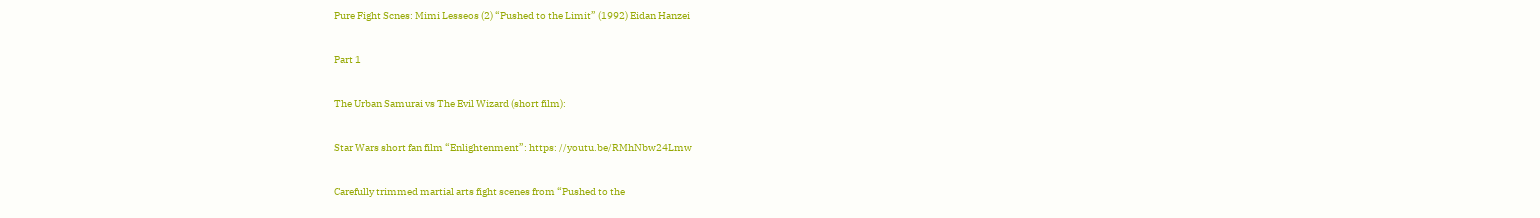Pure Fight Scnes: Mimi Lesseos (2) “Pushed to the Limit” (1992) Eidan Hanzei

Part 1

The Urban Samurai vs The Evil Wizard (short film):

Star Wars short fan film “Enlightenment”: https: //youtu.be/RMhNbw24Lmw

Carefully trimmed martial arts fight scenes from “Pushed to the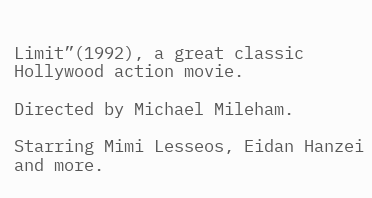Limit”(1992), a great classic Hollywood action movie.

Directed by Michael Mileham.

Starring Mimi Lesseos, Eidan Hanzei and more.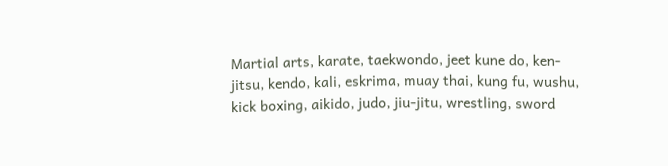Martial arts, karate, taekwondo, jeet kune do, ken-jitsu, kendo, kali, eskrima, muay thai, kung fu, wushu, kick boxing, aikido, judo, jiu-jitu, wrestling, sword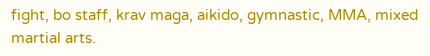fight, bo staff, krav maga, aikido, gymnastic, MMA, mixed martial arts.